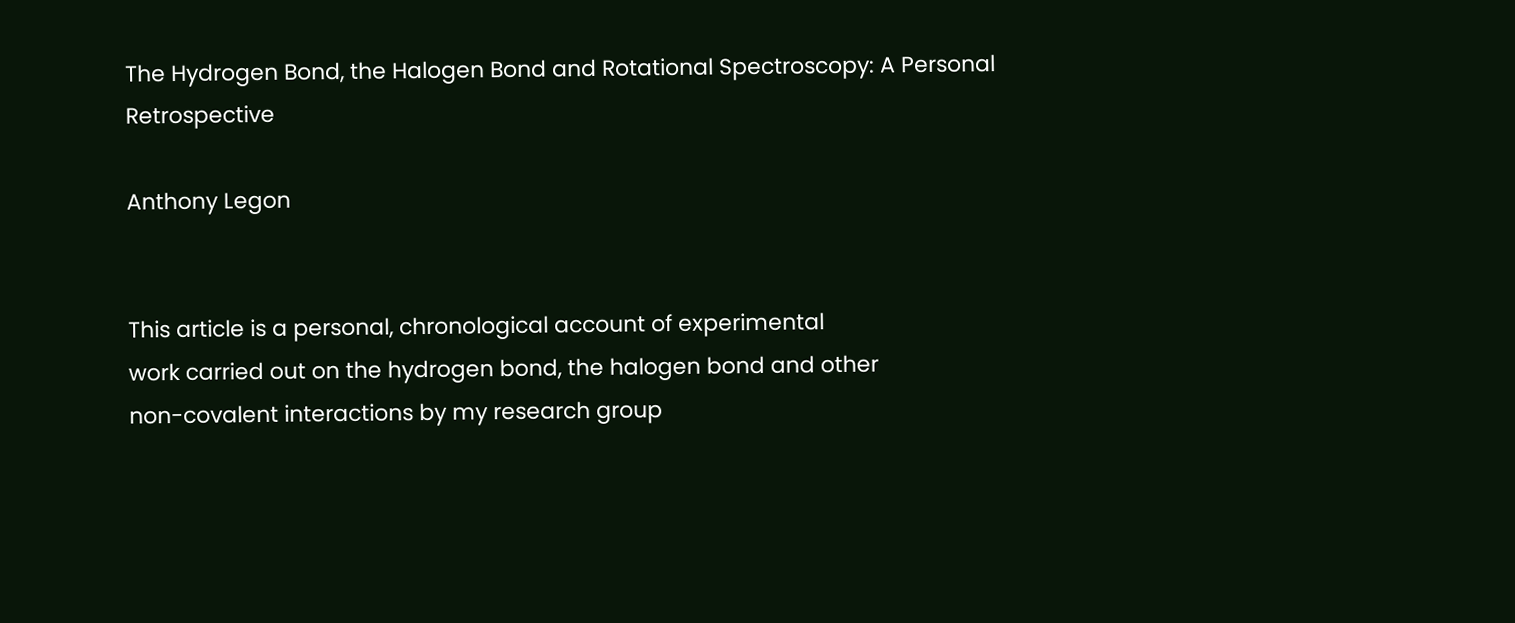The Hydrogen Bond, the Halogen Bond and Rotational Spectroscopy: A Personal Retrospective

Anthony Legon


This article is a personal, chronological account of experimental
work carried out on the hydrogen bond, the halogen bond and other
non-covalent interactions by my research group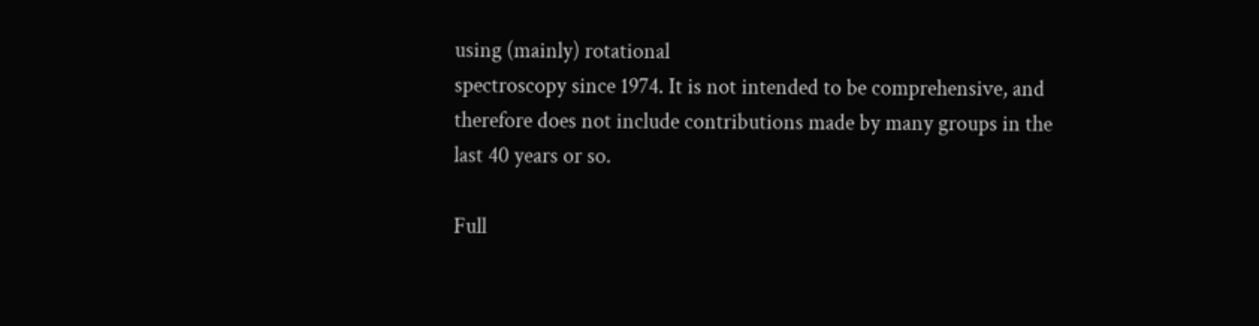using (mainly) rotational
spectroscopy since 1974. It is not intended to be comprehensive, and
therefore does not include contributions made by many groups in the
last 40 years or so.

Full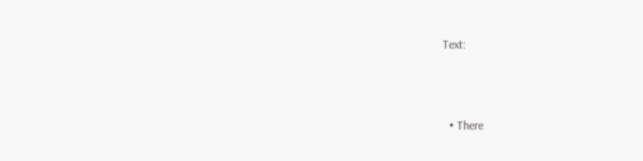Text:



  • There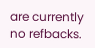are currently no refbacks.